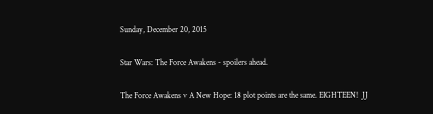Sunday, December 20, 2015

Star Wars: The Force Awakens - spoilers ahead.

The Force Awakens v A New Hope: 18 plot points are the same. EIGHTEEN!  JJ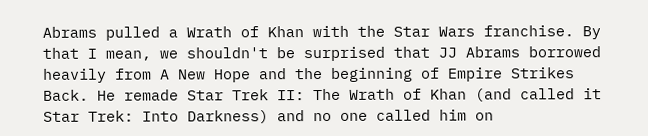Abrams pulled a Wrath of Khan with the Star Wars franchise. By that I mean, we shouldn't be surprised that JJ Abrams borrowed heavily from A New Hope and the beginning of Empire Strikes Back. He remade Star Trek II: The Wrath of Khan (and called it Star Trek: Into Darkness) and no one called him on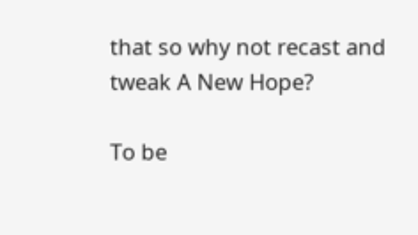that so why not recast and tweak A New Hope?

To be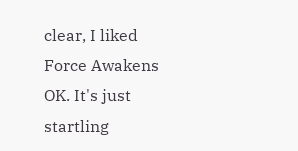clear, I liked Force Awakens OK. It's just startling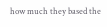how much they based the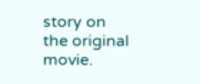story on the original movie.